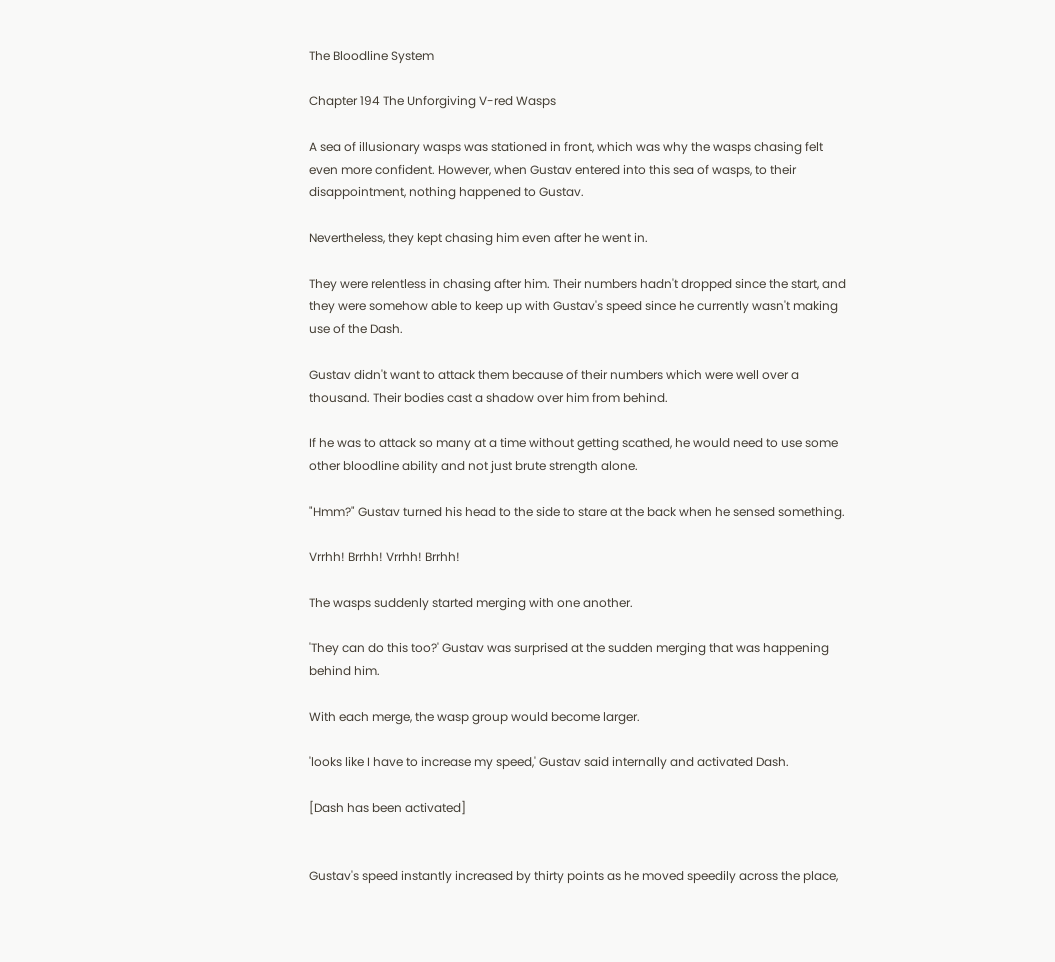The Bloodline System

Chapter 194 The Unforgiving V-red Wasps

A sea of illusionary wasps was stationed in front, which was why the wasps chasing felt even more confident. However, when Gustav entered into this sea of wasps, to their disappointment, nothing happened to Gustav.

Nevertheless, they kept chasing him even after he went in.

They were relentless in chasing after him. Their numbers hadn't dropped since the start, and they were somehow able to keep up with Gustav's speed since he currently wasn't making use of the Dash.

Gustav didn't want to attack them because of their numbers which were well over a thousand. Their bodies cast a shadow over him from behind.

If he was to attack so many at a time without getting scathed, he would need to use some other bloodline ability and not just brute strength alone.

"Hmm?" Gustav turned his head to the side to stare at the back when he sensed something.

Vrrhh! Brrhh! Vrrhh! Brrhh!

The wasps suddenly started merging with one another.

'They can do this too?' Gustav was surprised at the sudden merging that was happening behind him.

With each merge, the wasp group would become larger.

'looks like I have to increase my speed,' Gustav said internally and activated Dash.

[Dash has been activated]


Gustav's speed instantly increased by thirty points as he moved speedily across the place,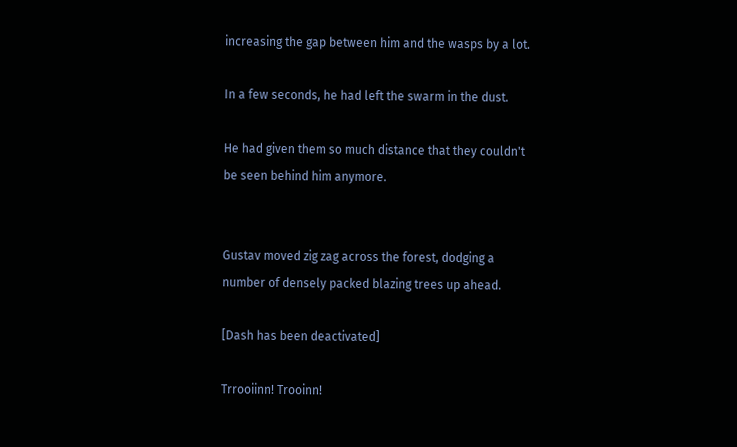increasing the gap between him and the wasps by a lot.

In a few seconds, he had left the swarm in the dust.

He had given them so much distance that they couldn't be seen behind him anymore.


Gustav moved zig zag across the forest, dodging a number of densely packed blazing trees up ahead.

[Dash has been deactivated]

Trrooiinn! Trooinn!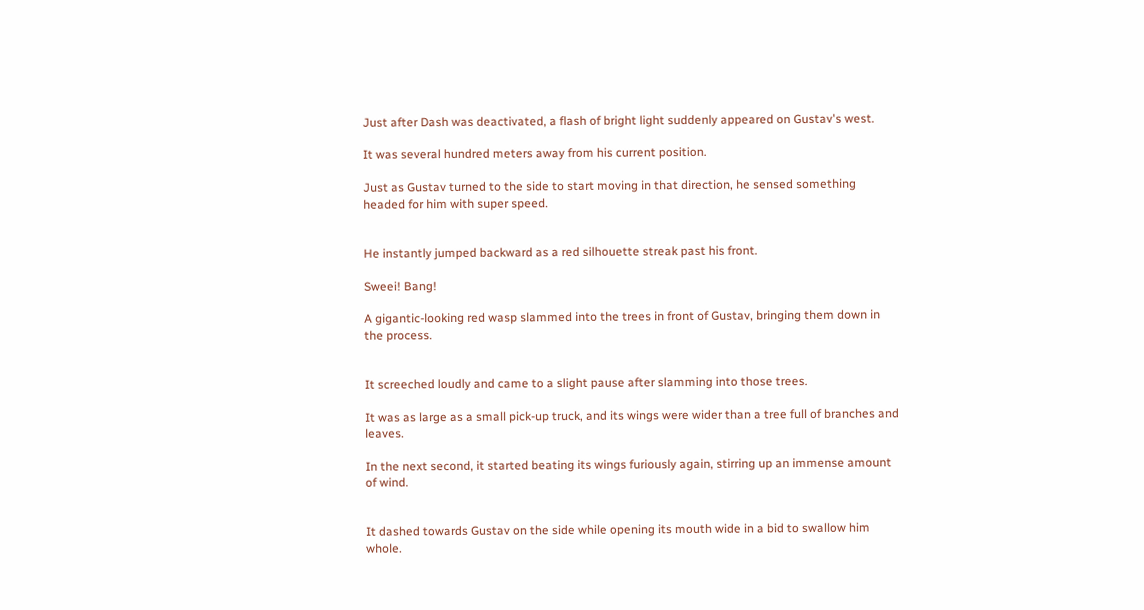Just after Dash was deactivated, a flash of bright light suddenly appeared on Gustav's west.

It was several hundred meters away from his current position.

Just as Gustav turned to the side to start moving in that direction, he sensed something headed for him with super speed.


He instantly jumped backward as a red silhouette streak past his front.

Sweei! Bang!

A gigantic-looking red wasp slammed into the trees in front of Gustav, bringing them down in the process.


It screeched loudly and came to a slight pause after slamming into those trees.

It was as large as a small pick-up truck, and its wings were wider than a tree full of branches and leaves.

In the next second, it started beating its wings furiously again, stirring up an immense amount of wind.


It dashed towards Gustav on the side while opening its mouth wide in a bid to swallow him whole.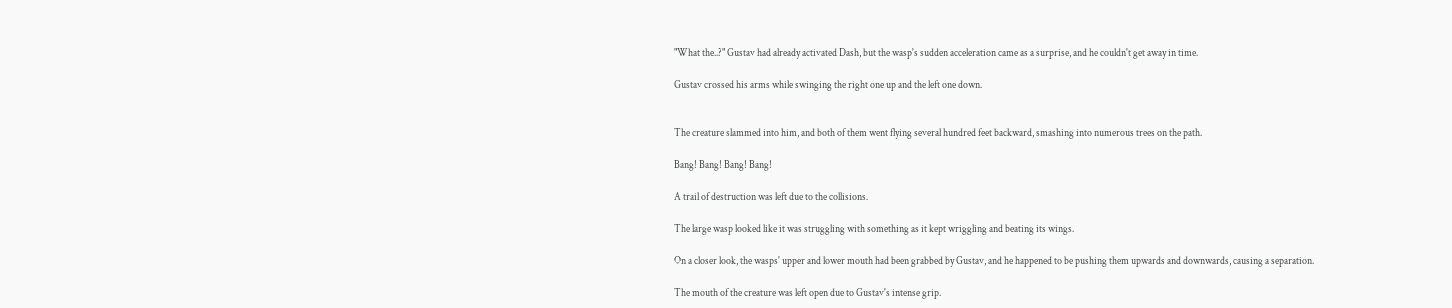"What the..?" Gustav had already activated Dash, but the wasp's sudden acceleration came as a surprise, and he couldn't get away in time.

Gustav crossed his arms while swinging the right one up and the left one down.


The creature slammed into him, and both of them went flying several hundred feet backward, smashing into numerous trees on the path.

Bang! Bang! Bang! Bang!

A trail of destruction was left due to the collisions.

The large wasp looked like it was struggling with something as it kept wriggling and beating its wings.

On a closer look, the wasps' upper and lower mouth had been grabbed by Gustav, and he happened to be pushing them upwards and downwards, causing a separation.

The mouth of the creature was left open due to Gustav's intense grip.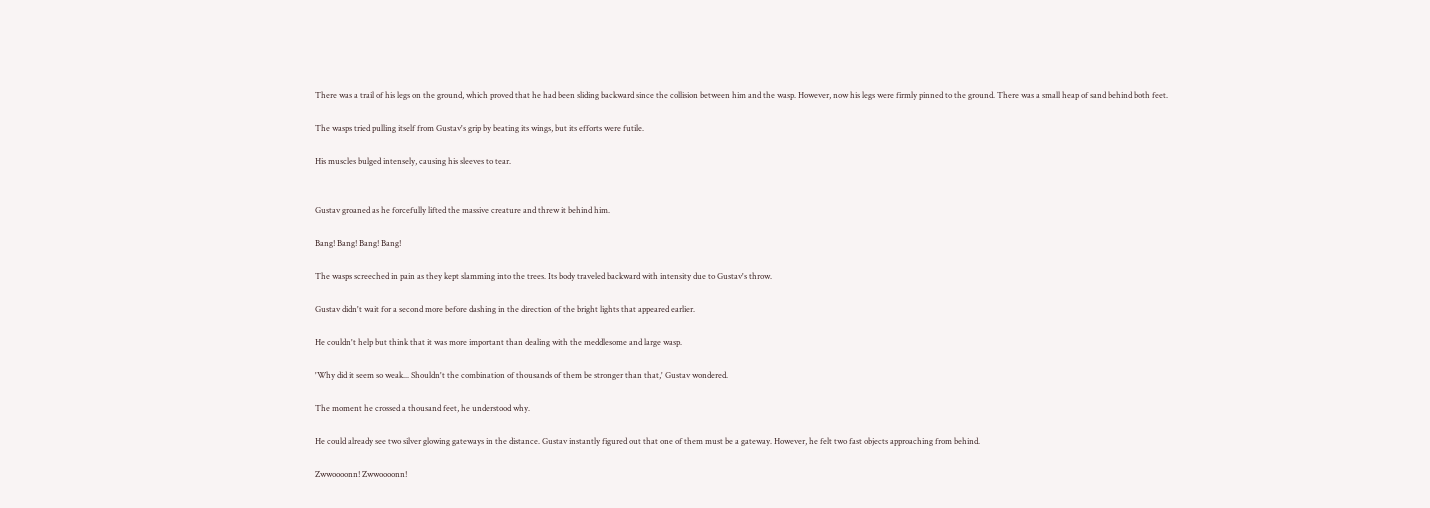There was a trail of his legs on the ground, which proved that he had been sliding backward since the collision between him and the wasp. However, now his legs were firmly pinned to the ground. There was a small heap of sand behind both feet.

The wasps tried pulling itself from Gustav's grip by beating its wings, but its efforts were futile.

His muscles bulged intensely, causing his sleeves to tear.


Gustav groaned as he forcefully lifted the massive creature and threw it behind him.

Bang! Bang! Bang! Bang!

The wasps screeched in pain as they kept slamming into the trees. Its body traveled backward with intensity due to Gustav's throw.

Gustav didn't wait for a second more before dashing in the direction of the bright lights that appeared earlier.

He couldn't help but think that it was more important than dealing with the meddlesome and large wasp.

'Why did it seem so weak... Shouldn't the combination of thousands of them be stronger than that,' Gustav wondered.

The moment he crossed a thousand feet, he understood why.

He could already see two silver glowing gateways in the distance. Gustav instantly figured out that one of them must be a gateway. However, he felt two fast objects approaching from behind.

Zwwoooonn! Zwwoooonn!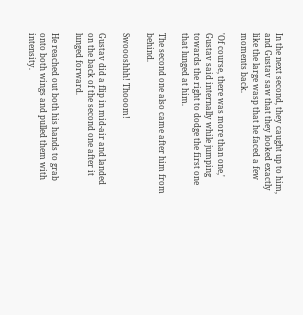In the next second, they caught up to him, and Gustav saw that they looked exactly like the large wasp that he faced a few moments back.

'Of course, there was more than one,' Gustav said internally while jumping towards the right to dodge the first one that lunged at him.

The second one also came after him from behind.

Swoooshhh! Thooom!

Gustav did a flip in mid-air and landed on the back of the second one after it lunged forward.

He reached out both his hands to grab onto both wings and pulled them with intensity.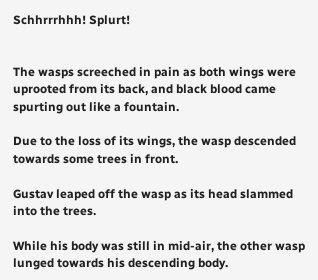Schhrrrhhh! Splurt!


The wasps screeched in pain as both wings were uprooted from its back, and black blood came spurting out like a fountain.

Due to the loss of its wings, the wasp descended towards some trees in front.

Gustav leaped off the wasp as its head slammed into the trees.

While his body was still in mid-air, the other wasp lunged towards his descending body.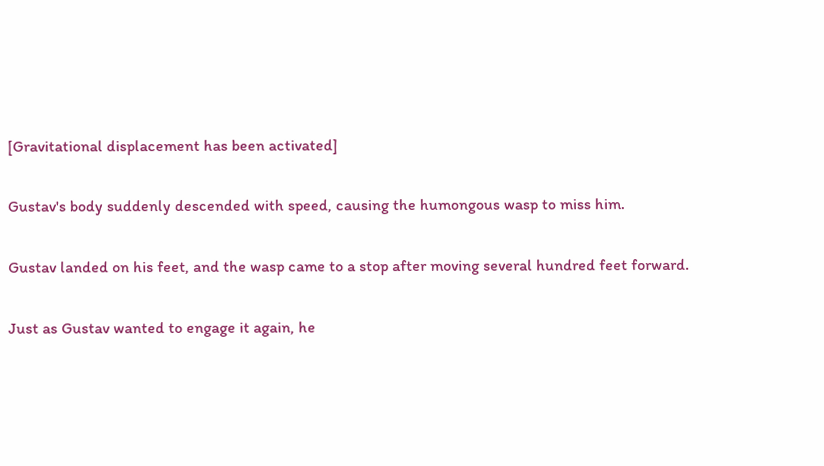[Gravitational displacement has been activated]

Gustav's body suddenly descended with speed, causing the humongous wasp to miss him.

Gustav landed on his feet, and the wasp came to a stop after moving several hundred feet forward.

Just as Gustav wanted to engage it again, he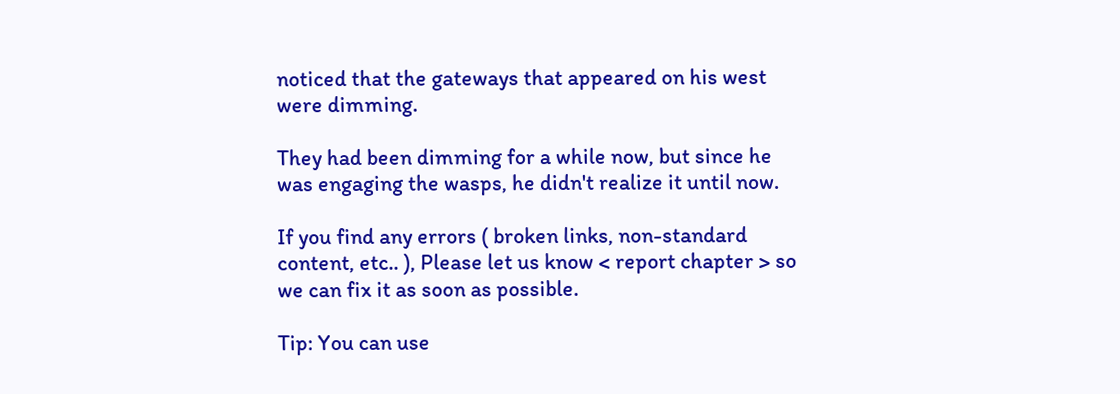noticed that the gateways that appeared on his west were dimming.

They had been dimming for a while now, but since he was engaging the wasps, he didn't realize it until now.

If you find any errors ( broken links, non-standard content, etc.. ), Please let us know < report chapter > so we can fix it as soon as possible.

Tip: You can use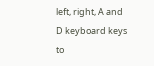left, right, A and D keyboard keys to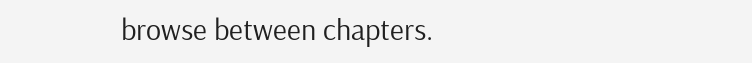browse between chapters.